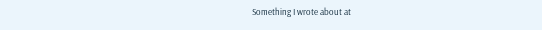Something I wrote about at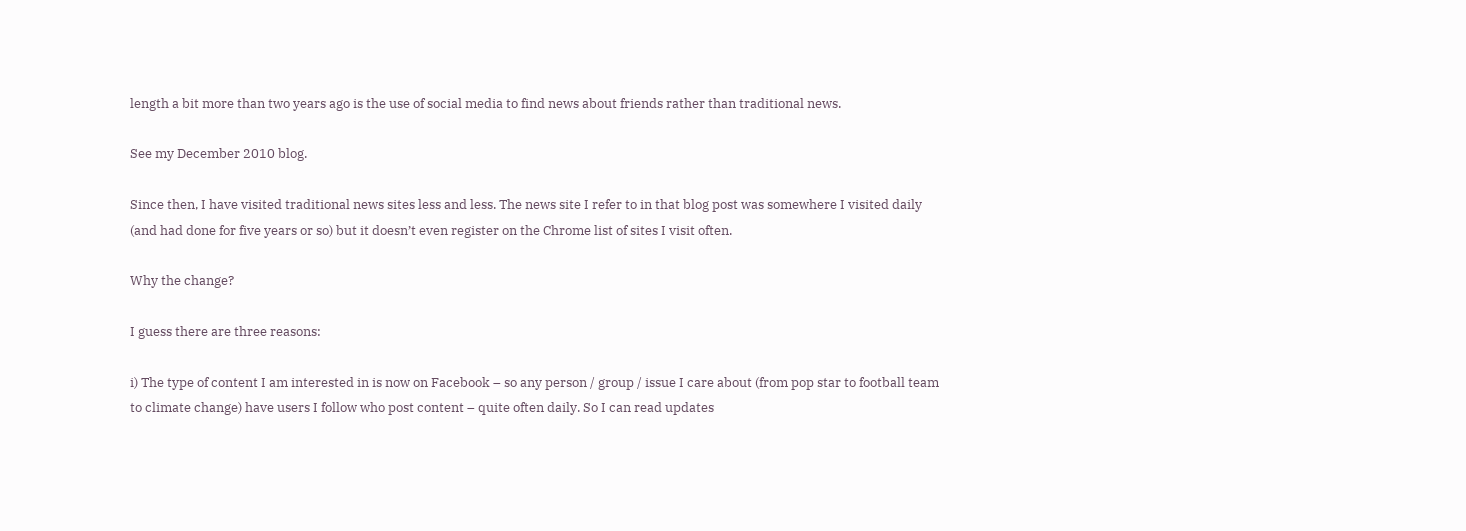length a bit more than two years ago is the use of social media to find news about friends rather than traditional news.

See my December 2010 blog.

Since then, I have visited traditional news sites less and less. The news site I refer to in that blog post was somewhere I visited daily (and had done for five years or so) but it doesn’t even register on the Chrome list of sites I visit often.

Why the change?

I guess there are three reasons:

i) The type of content I am interested in is now on Facebook – so any person / group / issue I care about (from pop star to football team to climate change) have users I follow who post content – quite often daily. So I can read updates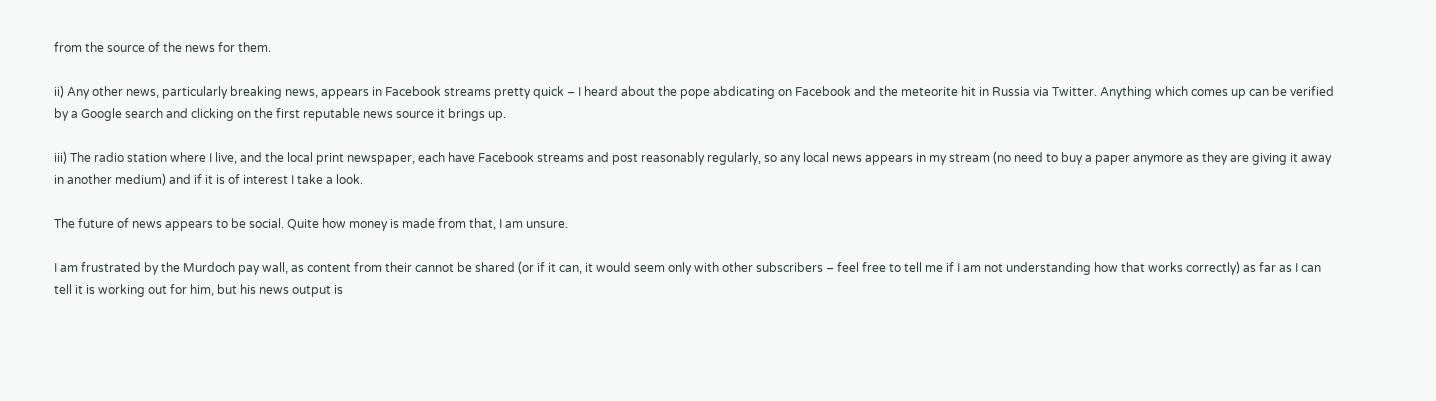from the source of the news for them.

ii) Any other news, particularly breaking news, appears in Facebook streams pretty quick – I heard about the pope abdicating on Facebook and the meteorite hit in Russia via Twitter. Anything which comes up can be verified by a Google search and clicking on the first reputable news source it brings up.

iii) The radio station where I live, and the local print newspaper, each have Facebook streams and post reasonably regularly, so any local news appears in my stream (no need to buy a paper anymore as they are giving it away in another medium) and if it is of interest I take a look.

The future of news appears to be social. Quite how money is made from that, I am unsure.

I am frustrated by the Murdoch pay wall, as content from their cannot be shared (or if it can, it would seem only with other subscribers – feel free to tell me if I am not understanding how that works correctly) as far as I can tell it is working out for him, but his news output is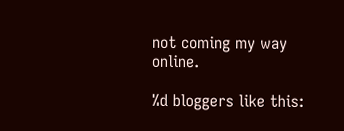not coming my way online.

%d bloggers like this: